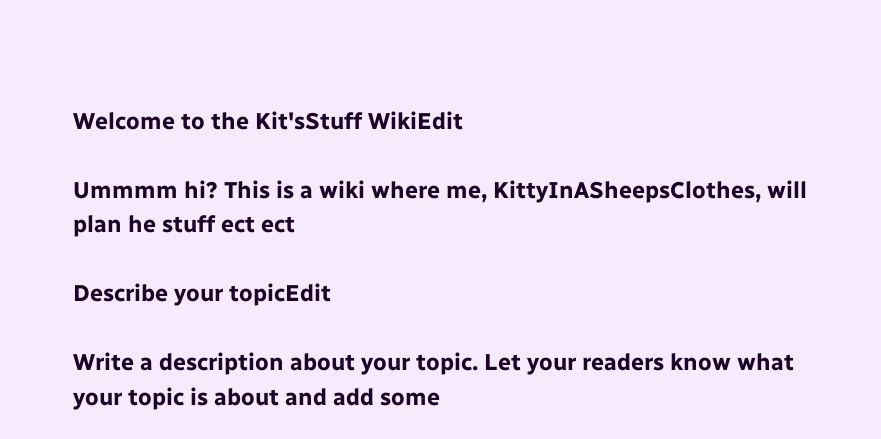Welcome to the Kit'sStuff WikiEdit

Ummmm hi? This is a wiki where me, KittyInASheepsClothes, will plan he stuff ect ect

Describe your topicEdit

Write a description about your topic. Let your readers know what your topic is about and add some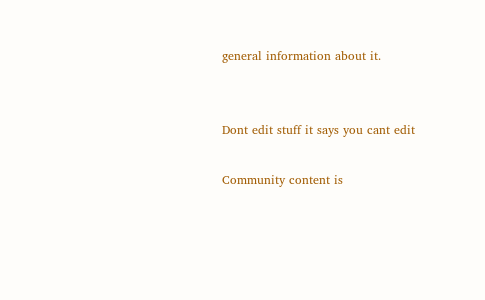general information about it.


Dont edit stuff it says you cant edit

Community content is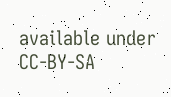available under CC-BY-SA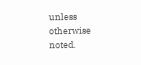unless otherwise noted.